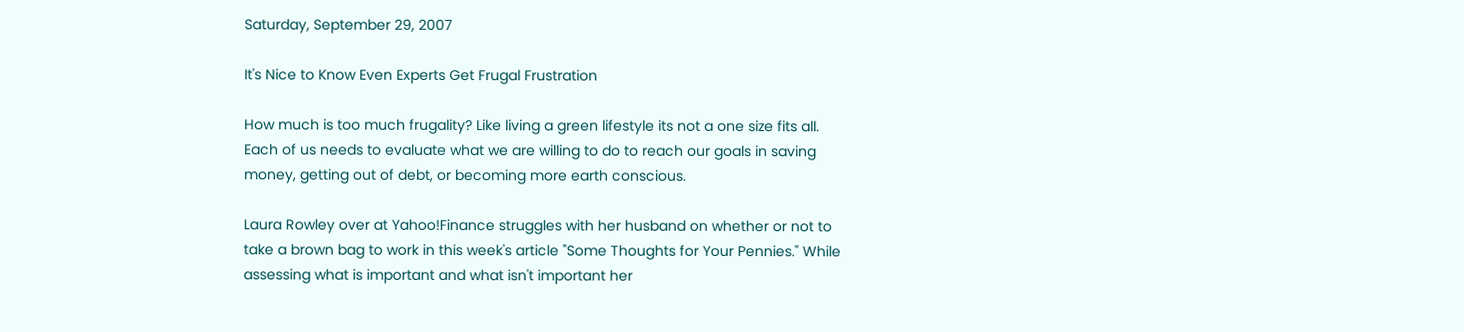Saturday, September 29, 2007

It's Nice to Know Even Experts Get Frugal Frustration

How much is too much frugality? Like living a green lifestyle its not a one size fits all. Each of us needs to evaluate what we are willing to do to reach our goals in saving money, getting out of debt, or becoming more earth conscious.

Laura Rowley over at Yahoo!Finance struggles with her husband on whether or not to take a brown bag to work in this week's article "Some Thoughts for Your Pennies." While assessing what is important and what isn't important her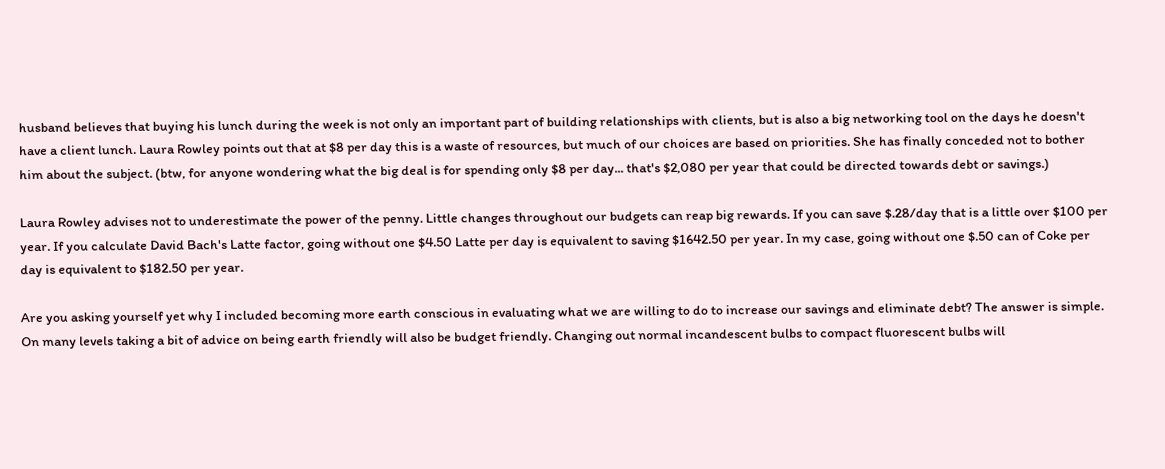husband believes that buying his lunch during the week is not only an important part of building relationships with clients, but is also a big networking tool on the days he doesn't have a client lunch. Laura Rowley points out that at $8 per day this is a waste of resources, but much of our choices are based on priorities. She has finally conceded not to bother him about the subject. (btw, for anyone wondering what the big deal is for spending only $8 per day... that's $2,080 per year that could be directed towards debt or savings.)

Laura Rowley advises not to underestimate the power of the penny. Little changes throughout our budgets can reap big rewards. If you can save $.28/day that is a little over $100 per year. If you calculate David Bach's Latte factor, going without one $4.50 Latte per day is equivalent to saving $1642.50 per year. In my case, going without one $.50 can of Coke per day is equivalent to $182.50 per year.

Are you asking yourself yet why I included becoming more earth conscious in evaluating what we are willing to do to increase our savings and eliminate debt? The answer is simple. On many levels taking a bit of advice on being earth friendly will also be budget friendly. Changing out normal incandescent bulbs to compact fluorescent bulbs will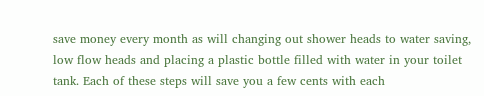save money every month as will changing out shower heads to water saving, low flow heads and placing a plastic bottle filled with water in your toilet tank. Each of these steps will save you a few cents with each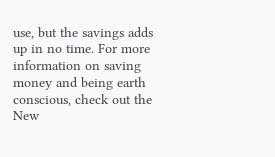use, but the savings adds up in no time. For more information on saving money and being earth conscious, check out the New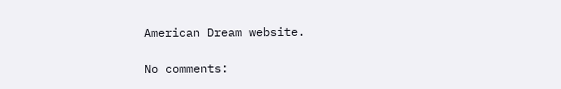American Dream website.

No comments: